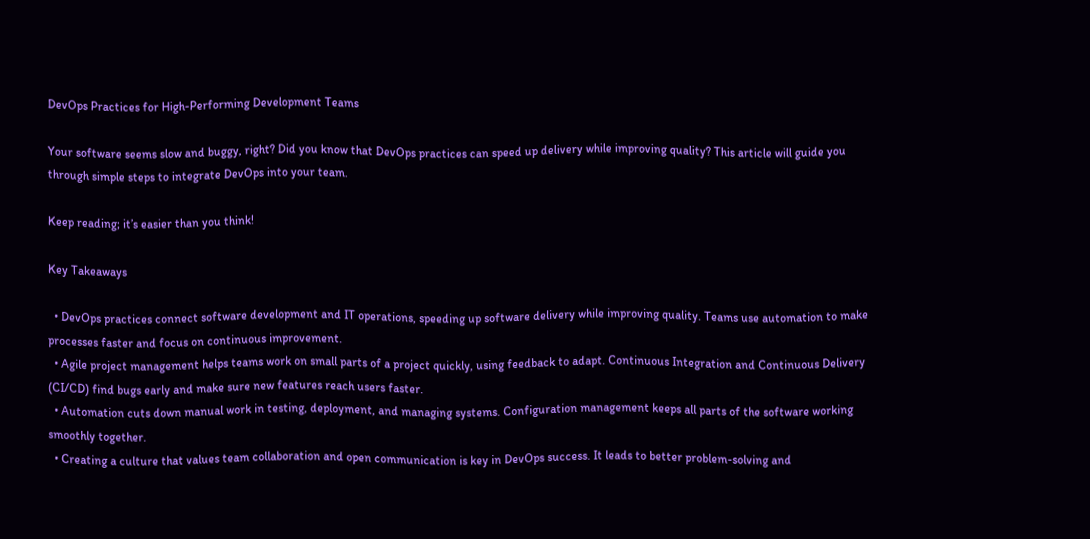DevOps Practices for High-Performing Development Teams

Your software seems slow and buggy, right? Did you know that DevOps practices can speed up delivery while improving quality? This article will guide you through simple steps to integrate DevOps into your team.

Keep reading; it’s easier than you think!

Key Takeaways

  • DevOps practices connect software development and IT operations, speeding up software delivery while improving quality. Teams use automation to make processes faster and focus on continuous improvement.
  • Agile project management helps teams work on small parts of a project quickly, using feedback to adapt. Continuous Integration and Continuous Delivery (CI/CD) find bugs early and make sure new features reach users faster.
  • Automation cuts down manual work in testing, deployment, and managing systems. Configuration management keeps all parts of the software working smoothly together.
  • Creating a culture that values team collaboration and open communication is key in DevOps success. It leads to better problem-solving and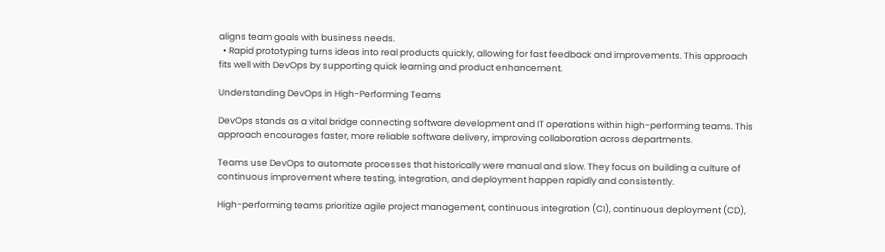aligns team goals with business needs.
  • Rapid prototyping turns ideas into real products quickly, allowing for fast feedback and improvements. This approach fits well with DevOps by supporting quick learning and product enhancement.

Understanding DevOps in High-Performing Teams

DevOps stands as a vital bridge connecting software development and IT operations within high-performing teams. This approach encourages faster, more reliable software delivery, improving collaboration across departments.

Teams use DevOps to automate processes that historically were manual and slow. They focus on building a culture of continuous improvement where testing, integration, and deployment happen rapidly and consistently.

High-performing teams prioritize agile project management, continuous integration (CI), continuous deployment (CD),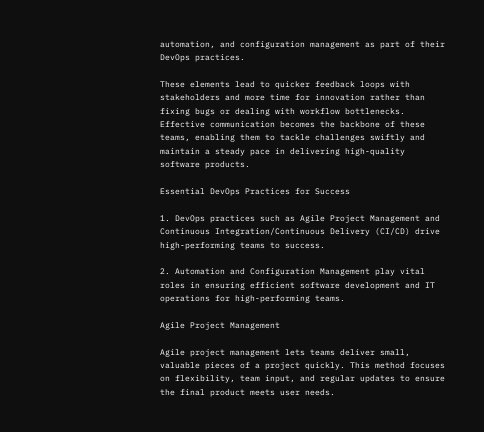automation, and configuration management as part of their DevOps practices.

These elements lead to quicker feedback loops with stakeholders and more time for innovation rather than fixing bugs or dealing with workflow bottlenecks. Effective communication becomes the backbone of these teams, enabling them to tackle challenges swiftly and maintain a steady pace in delivering high-quality software products.

Essential DevOps Practices for Success

1. DevOps practices such as Agile Project Management and Continuous Integration/Continuous Delivery (CI/CD) drive high-performing teams to success.

2. Automation and Configuration Management play vital roles in ensuring efficient software development and IT operations for high-performing teams.

Agile Project Management

Agile project management lets teams deliver small, valuable pieces of a project quickly. This method focuses on flexibility, team input, and regular updates to ensure the final product meets user needs.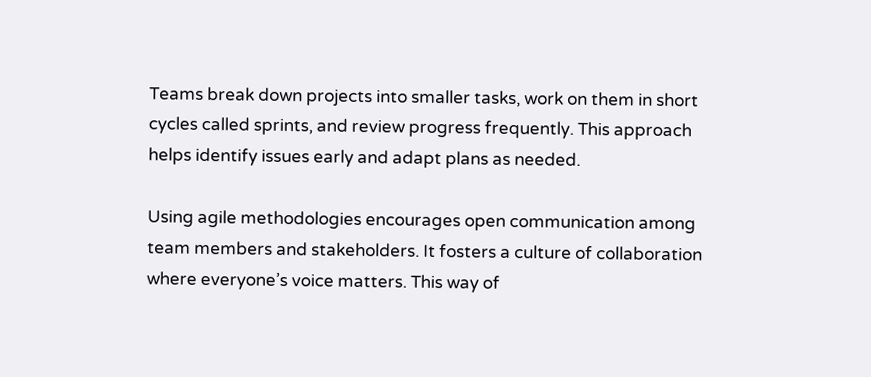Teams break down projects into smaller tasks, work on them in short cycles called sprints, and review progress frequently. This approach helps identify issues early and adapt plans as needed.

Using agile methodologies encourages open communication among team members and stakeholders. It fosters a culture of collaboration where everyone’s voice matters. This way of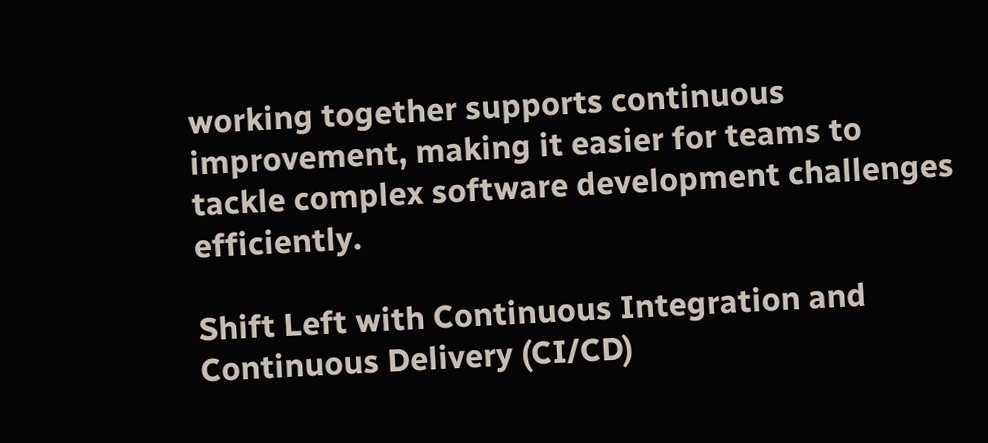working together supports continuous improvement, making it easier for teams to tackle complex software development challenges efficiently.

Shift Left with Continuous Integration and Continuous Delivery (CI/CD)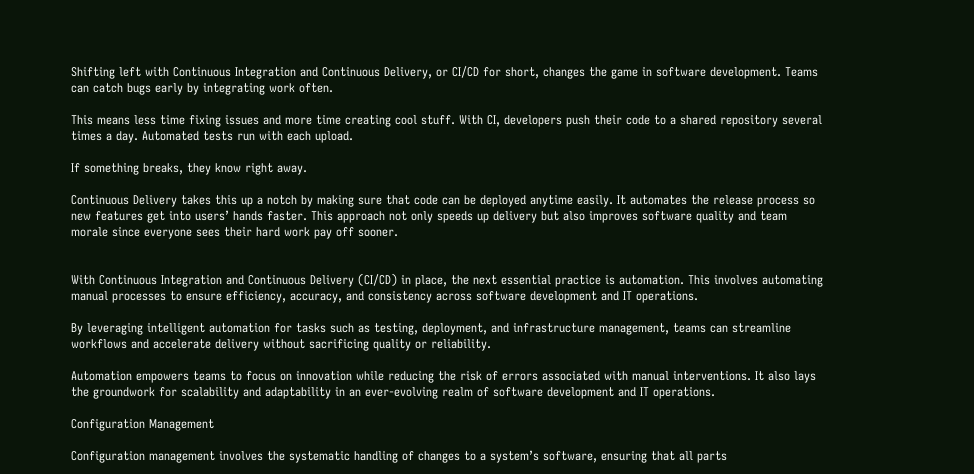Shifting left with Continuous Integration and Continuous Delivery, or CI/CD for short, changes the game in software development. Teams can catch bugs early by integrating work often.

This means less time fixing issues and more time creating cool stuff. With CI, developers push their code to a shared repository several times a day. Automated tests run with each upload.

If something breaks, they know right away.

Continuous Delivery takes this up a notch by making sure that code can be deployed anytime easily. It automates the release process so new features get into users’ hands faster. This approach not only speeds up delivery but also improves software quality and team morale since everyone sees their hard work pay off sooner.


With Continuous Integration and Continuous Delivery (CI/CD) in place, the next essential practice is automation. This involves automating manual processes to ensure efficiency, accuracy, and consistency across software development and IT operations.

By leveraging intelligent automation for tasks such as testing, deployment, and infrastructure management, teams can streamline workflows and accelerate delivery without sacrificing quality or reliability.

Automation empowers teams to focus on innovation while reducing the risk of errors associated with manual interventions. It also lays the groundwork for scalability and adaptability in an ever-evolving realm of software development and IT operations.

Configuration Management

Configuration management involves the systematic handling of changes to a system’s software, ensuring that all parts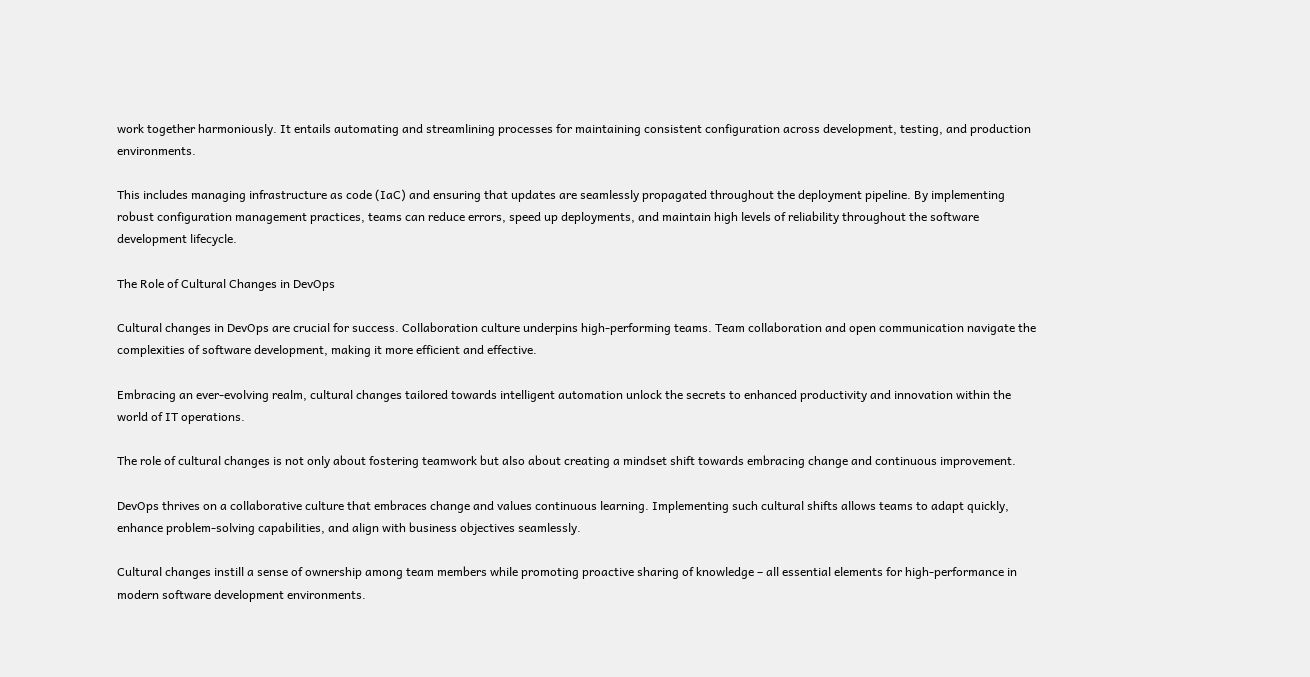work together harmoniously. It entails automating and streamlining processes for maintaining consistent configuration across development, testing, and production environments.

This includes managing infrastructure as code (IaC) and ensuring that updates are seamlessly propagated throughout the deployment pipeline. By implementing robust configuration management practices, teams can reduce errors, speed up deployments, and maintain high levels of reliability throughout the software development lifecycle.

The Role of Cultural Changes in DevOps

Cultural changes in DevOps are crucial for success. Collaboration culture underpins high-performing teams. Team collaboration and open communication navigate the complexities of software development, making it more efficient and effective.

Embracing an ever-evolving realm, cultural changes tailored towards intelligent automation unlock the secrets to enhanced productivity and innovation within the world of IT operations.

The role of cultural changes is not only about fostering teamwork but also about creating a mindset shift towards embracing change and continuous improvement.

DevOps thrives on a collaborative culture that embraces change and values continuous learning. Implementing such cultural shifts allows teams to adapt quickly, enhance problem-solving capabilities, and align with business objectives seamlessly.

Cultural changes instill a sense of ownership among team members while promoting proactive sharing of knowledge – all essential elements for high-performance in modern software development environments.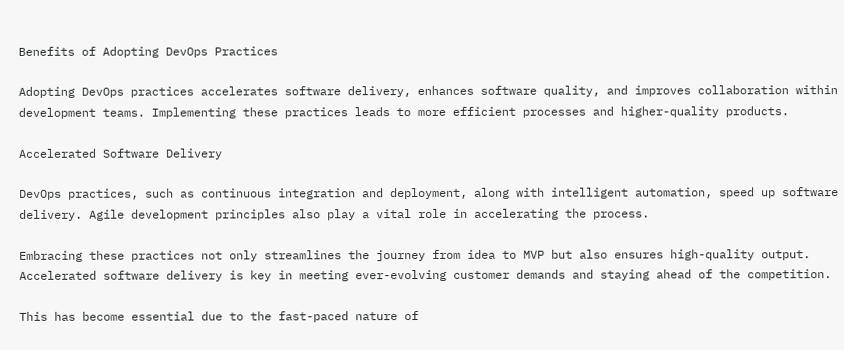Benefits of Adopting DevOps Practices

Adopting DevOps practices accelerates software delivery, enhances software quality, and improves collaboration within development teams. Implementing these practices leads to more efficient processes and higher-quality products.

Accelerated Software Delivery

DevOps practices, such as continuous integration and deployment, along with intelligent automation, speed up software delivery. Agile development principles also play a vital role in accelerating the process.

Embracing these practices not only streamlines the journey from idea to MVP but also ensures high-quality output. Accelerated software delivery is key in meeting ever-evolving customer demands and staying ahead of the competition.

This has become essential due to the fast-paced nature of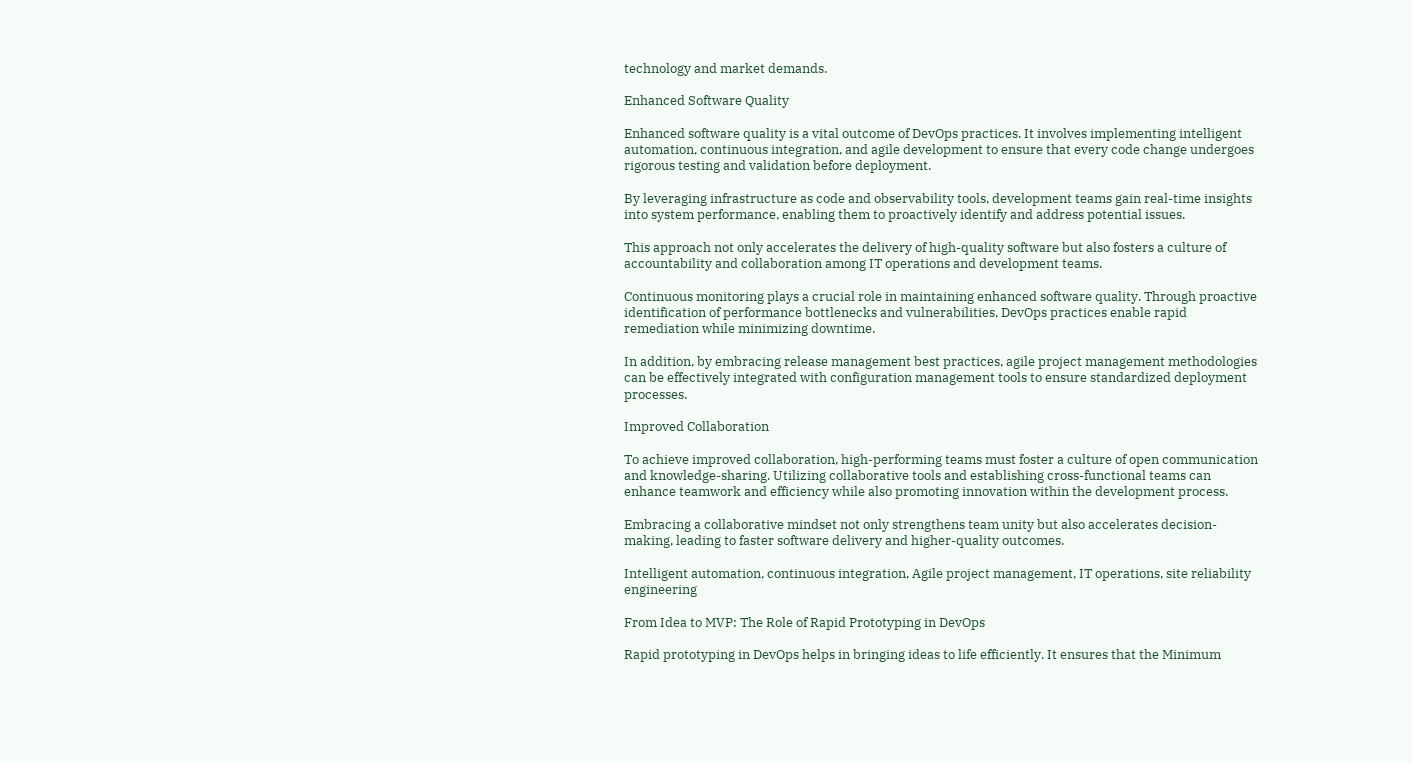technology and market demands.

Enhanced Software Quality

Enhanced software quality is a vital outcome of DevOps practices. It involves implementing intelligent automation, continuous integration, and agile development to ensure that every code change undergoes rigorous testing and validation before deployment.

By leveraging infrastructure as code and observability tools, development teams gain real-time insights into system performance, enabling them to proactively identify and address potential issues.

This approach not only accelerates the delivery of high-quality software but also fosters a culture of accountability and collaboration among IT operations and development teams.

Continuous monitoring plays a crucial role in maintaining enhanced software quality. Through proactive identification of performance bottlenecks and vulnerabilities, DevOps practices enable rapid remediation while minimizing downtime.

In addition, by embracing release management best practices, agile project management methodologies can be effectively integrated with configuration management tools to ensure standardized deployment processes.

Improved Collaboration

To achieve improved collaboration, high-performing teams must foster a culture of open communication and knowledge-sharing. Utilizing collaborative tools and establishing cross-functional teams can enhance teamwork and efficiency while also promoting innovation within the development process.

Embracing a collaborative mindset not only strengthens team unity but also accelerates decision-making, leading to faster software delivery and higher-quality outcomes.

Intelligent automation, continuous integration, Agile project management, IT operations, site reliability engineering

From Idea to MVP: The Role of Rapid Prototyping in DevOps

Rapid prototyping in DevOps helps in bringing ideas to life efficiently. It ensures that the Minimum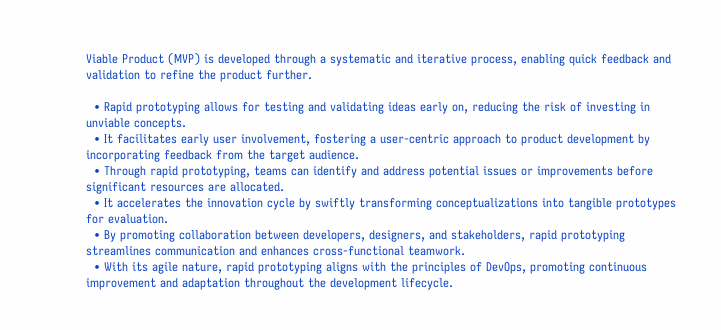Viable Product (MVP) is developed through a systematic and iterative process, enabling quick feedback and validation to refine the product further.

  • Rapid prototyping allows for testing and validating ideas early on, reducing the risk of investing in unviable concepts.
  • It facilitates early user involvement, fostering a user-centric approach to product development by incorporating feedback from the target audience.
  • Through rapid prototyping, teams can identify and address potential issues or improvements before significant resources are allocated.
  • It accelerates the innovation cycle by swiftly transforming conceptualizations into tangible prototypes for evaluation.
  • By promoting collaboration between developers, designers, and stakeholders, rapid prototyping streamlines communication and enhances cross-functional teamwork.
  • With its agile nature, rapid prototyping aligns with the principles of DevOps, promoting continuous improvement and adaptation throughout the development lifecycle.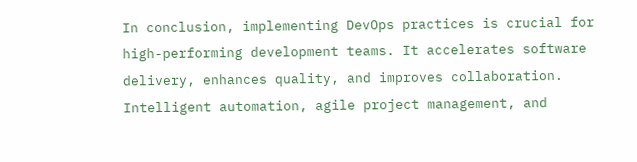In conclusion, implementing DevOps practices is crucial for high-performing development teams. It accelerates software delivery, enhances quality, and improves collaboration. Intelligent automation, agile project management, and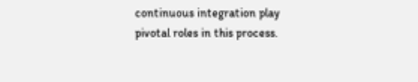continuous integration play pivotal roles in this process.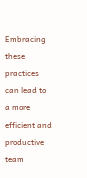Embracing these practices can lead to a more efficient and productive team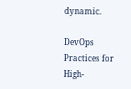dynamic.

DevOps Practices for High-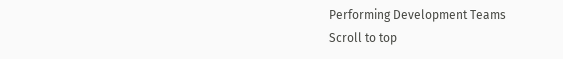Performing Development Teams
Scroll to top